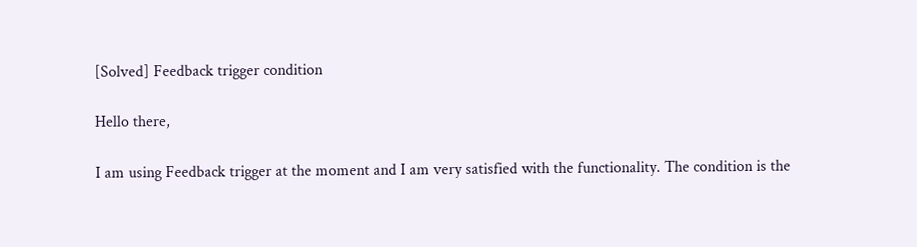[Solved] Feedback trigger condition

Hello there,

I am using Feedback trigger at the moment and I am very satisfied with the functionality. The condition is the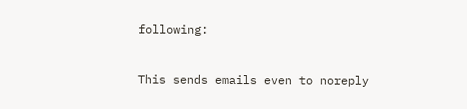following:


This sends emails even to noreply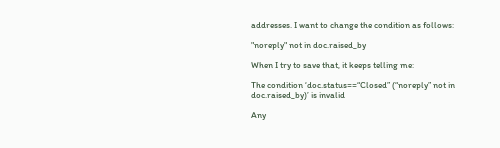addresses. I want to change the condition as follows:

"noreply" not in doc.raised_by

When I try to save that, it keeps telling me:

The condition ‘doc.status==“Closed” (“noreply” not in doc.raised_by)’ is invalid

Any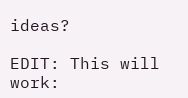ideas?

EDIT: This will work: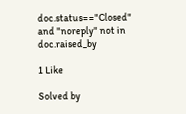doc.status=="Closed" and "noreply" not in doc.raised_by

1 Like

Solved by